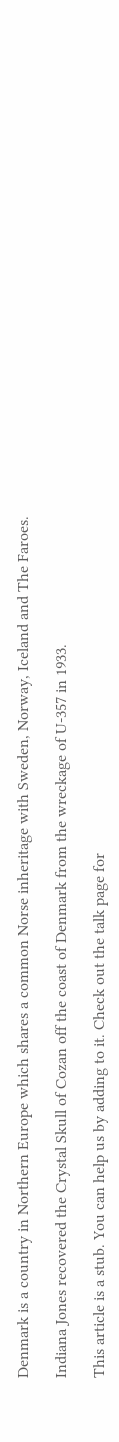Denmark is a country in Northern Europe which shares a common Norse inheritage with Sweden, Norway, Iceland and The Faroes.

Indiana Jones recovered the Crystal Skull of Cozan off the coast of Denmark from the wreckage of U-357 in 1933.

This article is a stub. You can help us by adding to it. Check out the talk page for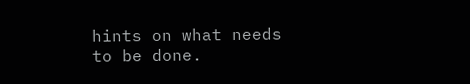hints on what needs to be done.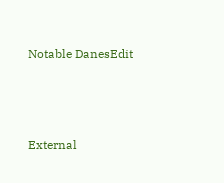Notable DanesEdit



External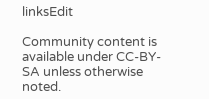linksEdit

Community content is available under CC-BY-SA unless otherwise noted.